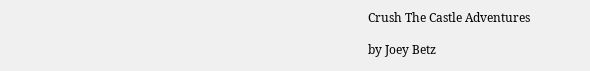Crush The Castle Adventures

by Joey Betz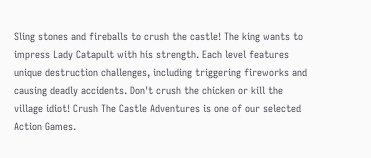Sling stones and fireballs to crush the castle! The king wants to impress Lady Catapult with his strength. Each level features unique destruction challenges, including triggering fireworks and causing deadly accidents. Don't crush the chicken or kill the village idiot! Crush The Castle Adventures is one of our selected Action Games.